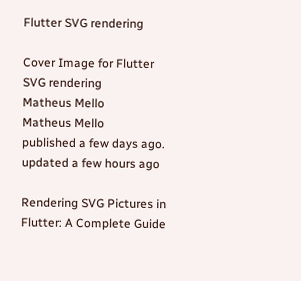Flutter SVG rendering

Cover Image for Flutter SVG rendering
Matheus Mello
Matheus Mello
published a few days ago. updated a few hours ago

Rendering SVG Pictures in Flutter: A Complete Guide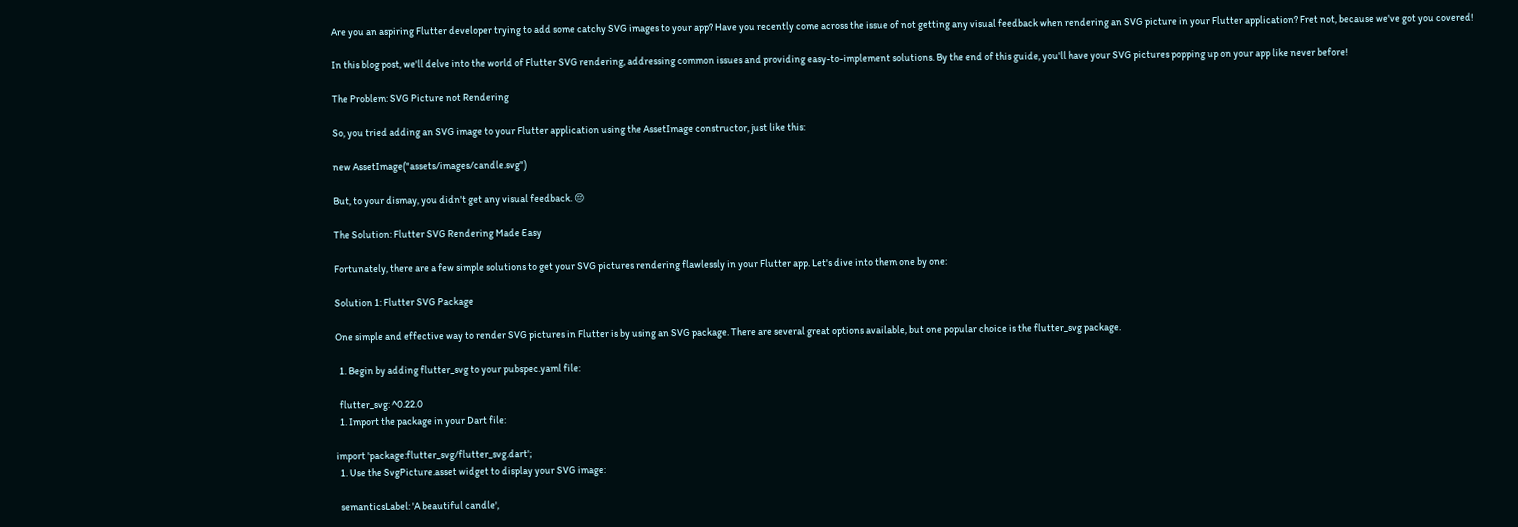Are you an aspiring Flutter developer trying to add some catchy SVG images to your app? Have you recently come across the issue of not getting any visual feedback when rendering an SVG picture in your Flutter application? Fret not, because we've got you covered!

In this blog post, we'll delve into the world of Flutter SVG rendering, addressing common issues and providing easy-to-implement solutions. By the end of this guide, you'll have your SVG pictures popping up on your app like never before!

The Problem: SVG Picture not Rendering

So, you tried adding an SVG image to your Flutter application using the AssetImage constructor, just like this:

new AssetImage("assets/images/candle.svg")

But, to your dismay, you didn't get any visual feedback. 😔

The Solution: Flutter SVG Rendering Made Easy

Fortunately, there are a few simple solutions to get your SVG pictures rendering flawlessly in your Flutter app. Let's dive into them one by one:

Solution 1: Flutter SVG Package

One simple and effective way to render SVG pictures in Flutter is by using an SVG package. There are several great options available, but one popular choice is the flutter_svg package.

  1. Begin by adding flutter_svg to your pubspec.yaml file:

  flutter_svg: ^0.22.0
  1. Import the package in your Dart file:

import 'package:flutter_svg/flutter_svg.dart';
  1. Use the SvgPicture.asset widget to display your SVG image:

  semanticsLabel: 'A beautiful candle',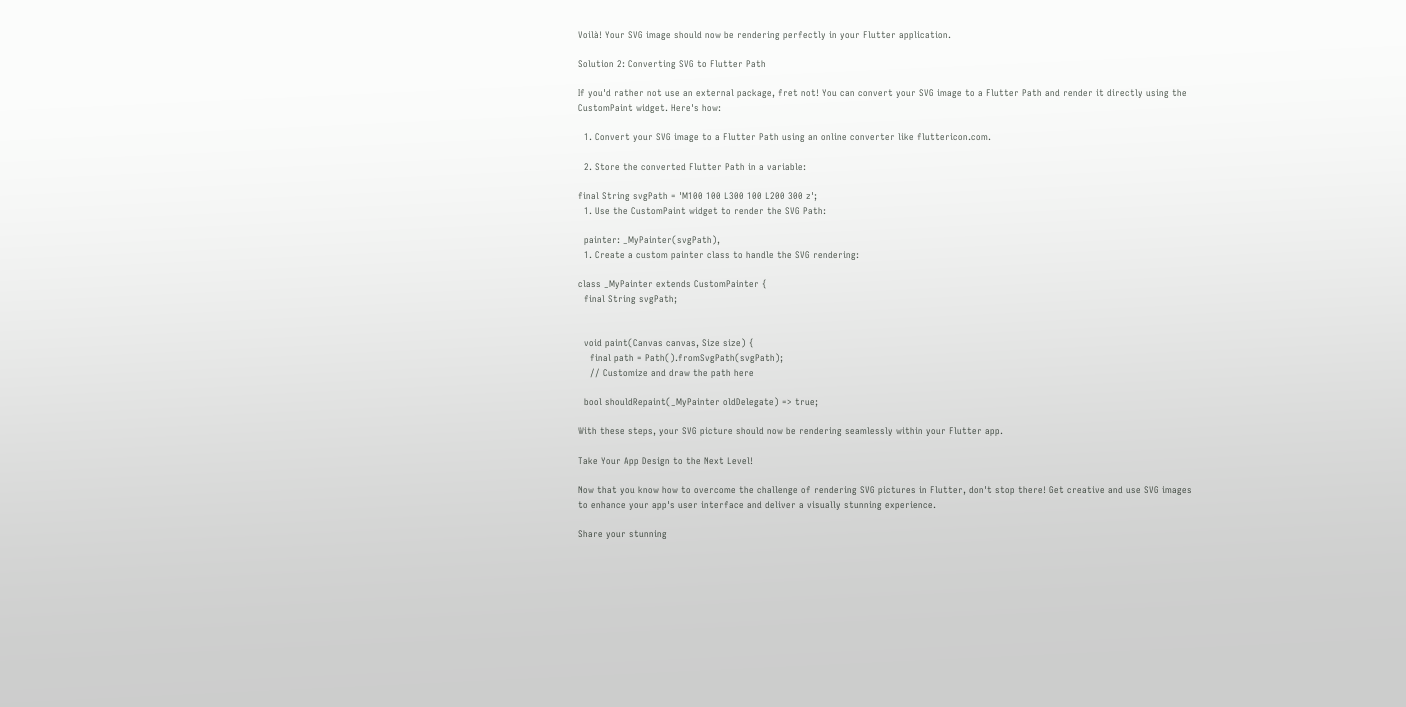Voilà! Your SVG image should now be rendering perfectly in your Flutter application.

Solution 2: Converting SVG to Flutter Path

If you'd rather not use an external package, fret not! You can convert your SVG image to a Flutter Path and render it directly using the CustomPaint widget. Here's how:

  1. Convert your SVG image to a Flutter Path using an online converter like fluttericon.com.

  2. Store the converted Flutter Path in a variable:

final String svgPath = 'M100 100 L300 100 L200 300 z';
  1. Use the CustomPaint widget to render the SVG Path:

  painter: _MyPainter(svgPath),
  1. Create a custom painter class to handle the SVG rendering:

class _MyPainter extends CustomPainter {
  final String svgPath;


  void paint(Canvas canvas, Size size) {
    final path = Path().fromSvgPath(svgPath);
    // Customize and draw the path here

  bool shouldRepaint(_MyPainter oldDelegate) => true;

With these steps, your SVG picture should now be rendering seamlessly within your Flutter app.

Take Your App Design to the Next Level!

Now that you know how to overcome the challenge of rendering SVG pictures in Flutter, don't stop there! Get creative and use SVG images to enhance your app's user interface and deliver a visually stunning experience.

Share your stunning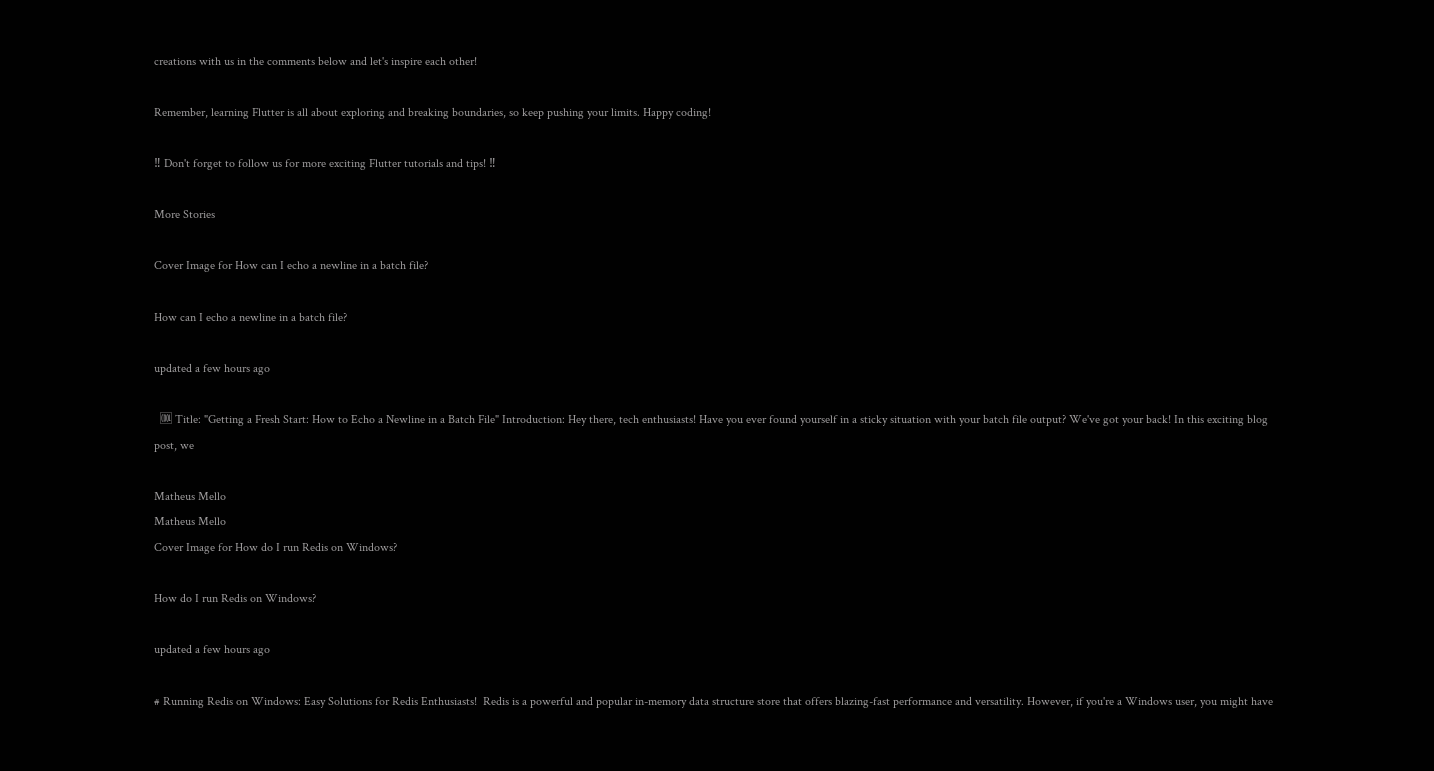creations with us in the comments below and let's inspire each other!

Remember, learning Flutter is all about exploring and breaking boundaries, so keep pushing your limits. Happy coding!

‼ Don't forget to follow us for more exciting Flutter tutorials and tips! ‼

More Stories

Cover Image for How can I echo a newline in a batch file?

How can I echo a newline in a batch file?

updated a few hours ago

  🆒 Title: "Getting a Fresh Start: How to Echo a Newline in a Batch File" Introduction: Hey there, tech enthusiasts! Have you ever found yourself in a sticky situation with your batch file output? We've got your back! In this exciting blog post, we

Matheus Mello
Matheus Mello
Cover Image for How do I run Redis on Windows?

How do I run Redis on Windows?

updated a few hours ago

# Running Redis on Windows: Easy Solutions for Redis Enthusiasts!  Redis is a powerful and popular in-memory data structure store that offers blazing-fast performance and versatility. However, if you're a Windows user, you might have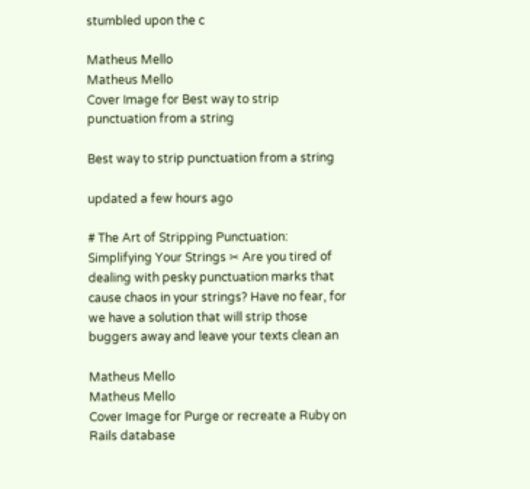stumbled upon the c

Matheus Mello
Matheus Mello
Cover Image for Best way to strip punctuation from a string

Best way to strip punctuation from a string

updated a few hours ago

# The Art of Stripping Punctuation: Simplifying Your Strings ✂ Are you tired of dealing with pesky punctuation marks that cause chaos in your strings? Have no fear, for we have a solution that will strip those buggers away and leave your texts clean an

Matheus Mello
Matheus Mello
Cover Image for Purge or recreate a Ruby on Rails database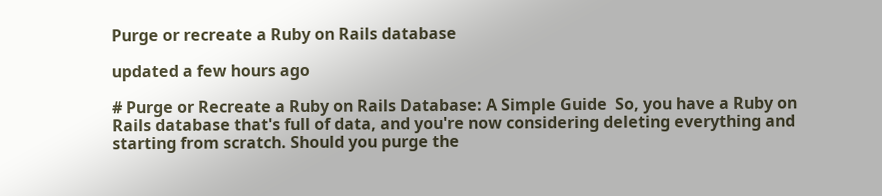Purge or recreate a Ruby on Rails database

updated a few hours ago

# Purge or Recreate a Ruby on Rails Database: A Simple Guide  So, you have a Ruby on Rails database that's full of data, and you're now considering deleting everything and starting from scratch. Should you purge the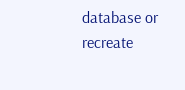database or recreate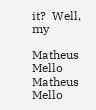it?  Well, my

Matheus Mello
Matheus Mello